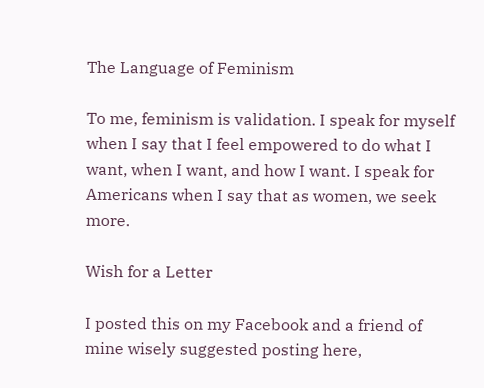The Language of Feminism

To me, feminism is validation. I speak for myself when I say that I feel empowered to do what I want, when I want, and how I want. I speak for Americans when I say that as women, we seek more.

Wish for a Letter

I posted this on my Facebook and a friend of mine wisely suggested posting here,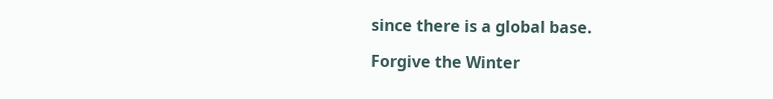since there is a global base.

Forgive the Winter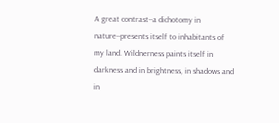A great contrast--a dichotomy in nature--presents itself to inhabitants of my land. Wildnerness paints itself in darkness and in brightness, in shadows and in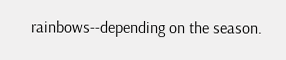rainbows--depending on the season.